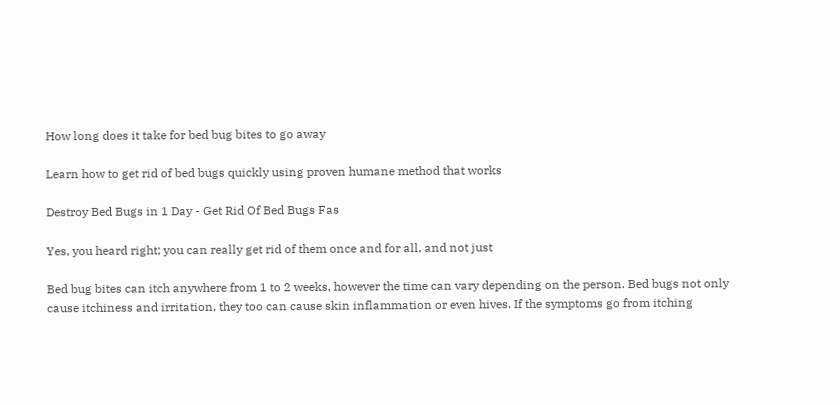How long does it take for bed bug bites to go away

Learn how to get rid of bed bugs quickly using proven humane method that works

Destroy Bed Bugs in 1 Day - Get Rid Of Bed Bugs Fas

Yes, you heard right; you can really get rid of them once and for all, and not just

Bed bug bites can itch anywhere from 1 to 2 weeks, however the time can vary depending on the person. Bed bugs not only cause itchiness and irritation, they too can cause skin inflammation or even hives. If the symptoms go from itching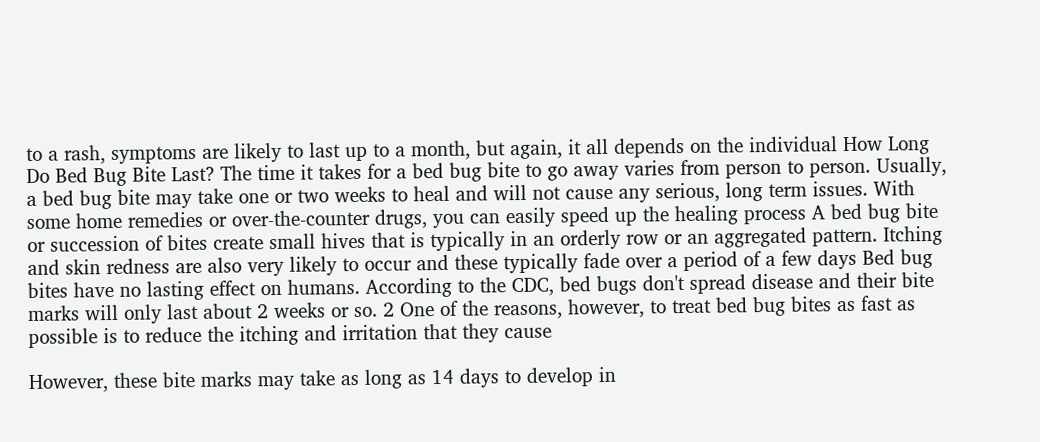to a rash, symptoms are likely to last up to a month, but again, it all depends on the individual How Long Do Bed Bug Bite Last? The time it takes for a bed bug bite to go away varies from person to person. Usually, a bed bug bite may take one or two weeks to heal and will not cause any serious, long term issues. With some home remedies or over-the-counter drugs, you can easily speed up the healing process A bed bug bite or succession of bites create small hives that is typically in an orderly row or an aggregated pattern. Itching and skin redness are also very likely to occur and these typically fade over a period of a few days Bed bug bites have no lasting effect on humans. According to the CDC, bed bugs don't spread disease and their bite marks will only last about 2 weeks or so. 2 One of the reasons, however, to treat bed bug bites as fast as possible is to reduce the itching and irritation that they cause

However, these bite marks may take as long as 14 days to develop in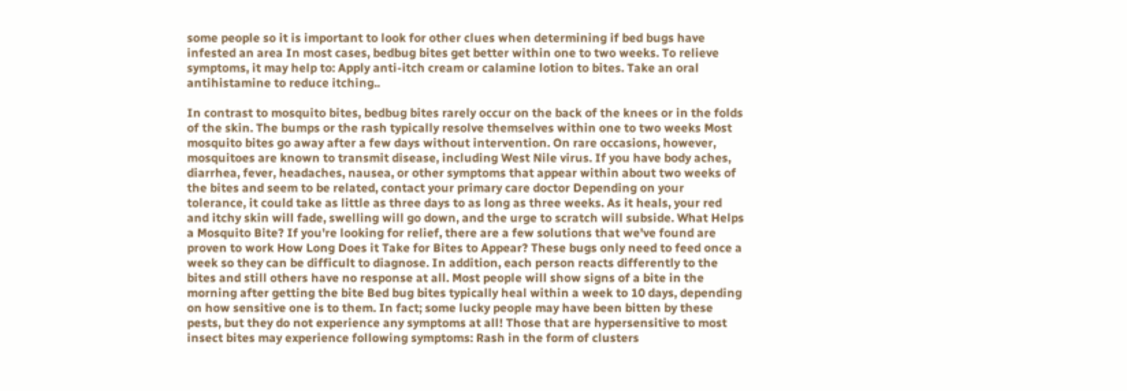some people so it is important to look for other clues when determining if bed bugs have infested an area In most cases, bedbug bites get better within one to two weeks. To relieve symptoms, it may help to: Apply anti-itch cream or calamine lotion to bites. Take an oral antihistamine to reduce itching..

In contrast to mosquito bites, bedbug bites rarely occur on the back of the knees or in the folds of the skin. The bumps or the rash typically resolve themselves within one to two weeks Most mosquito bites go away after a few days without intervention. On rare occasions, however, mosquitoes are known to transmit disease, including West Nile virus. If you have body aches, diarrhea, fever, headaches, nausea, or other symptoms that appear within about two weeks of the bites and seem to be related, contact your primary care doctor Depending on your tolerance, it could take as little as three days to as long as three weeks. As it heals, your red and itchy skin will fade, swelling will go down, and the urge to scratch will subside. What Helps a Mosquito Bite? If you're looking for relief, there are a few solutions that we've found are proven to work How Long Does it Take for Bites to Appear? These bugs only need to feed once a week so they can be difficult to diagnose. In addition, each person reacts differently to the bites and still others have no response at all. Most people will show signs of a bite in the morning after getting the bite Bed bug bites typically heal within a week to 10 days, depending on how sensitive one is to them. In fact; some lucky people may have been bitten by these pests, but they do not experience any symptoms at all! Those that are hypersensitive to most insect bites may experience following symptoms: Rash in the form of clusters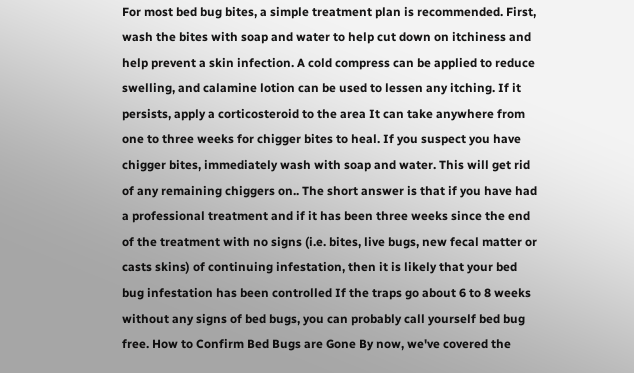For most bed bug bites, a simple treatment plan is recommended. First, wash the bites with soap and water to help cut down on itchiness and help prevent a skin infection. A cold compress can be applied to reduce swelling, and calamine lotion can be used to lessen any itching. If it persists, apply a corticosteroid to the area It can take anywhere from one to three weeks for chigger bites to heal. If you suspect you have chigger bites, immediately wash with soap and water. This will get rid of any remaining chiggers on.. The short answer is that if you have had a professional treatment and if it has been three weeks since the end of the treatment with no signs (i.e. bites, live bugs, new fecal matter or casts skins) of continuing infestation, then it is likely that your bed bug infestation has been controlled If the traps go about 6 to 8 weeks without any signs of bed bugs, you can probably call yourself bed bug free. How to Confirm Bed Bugs are Gone By now, we've covered the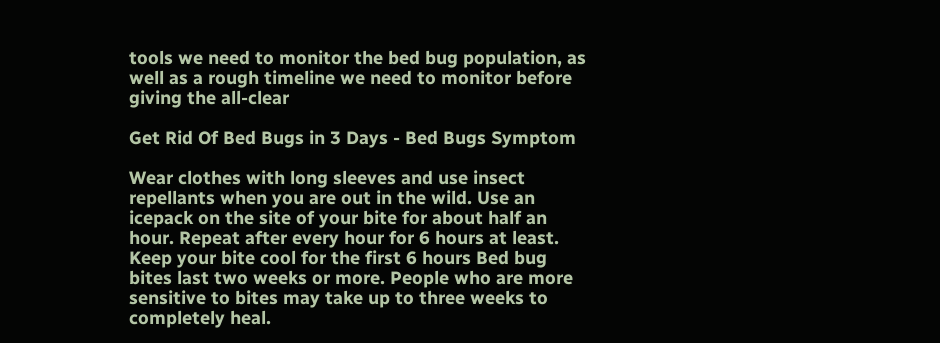tools we need to monitor the bed bug population, as well as a rough timeline we need to monitor before giving the all-clear

Get Rid Of Bed Bugs in 3 Days - Bed Bugs Symptom

Wear clothes with long sleeves and use insect repellants when you are out in the wild. Use an icepack on the site of your bite for about half an hour. Repeat after every hour for 6 hours at least. Keep your bite cool for the first 6 hours Bed bug bites last two weeks or more. People who are more sensitive to bites may take up to three weeks to completely heal.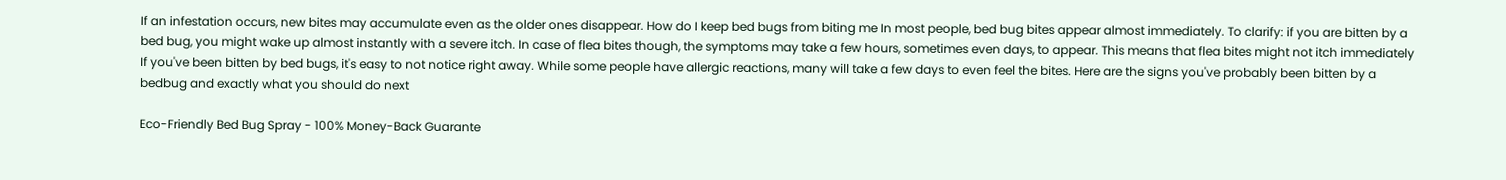If an infestation occurs, new bites may accumulate even as the older ones disappear. How do I keep bed bugs from biting me In most people, bed bug bites appear almost immediately. To clarify: if you are bitten by a bed bug, you might wake up almost instantly with a severe itch. In case of flea bites though, the symptoms may take a few hours, sometimes even days, to appear. This means that flea bites might not itch immediately If you've been bitten by bed bugs, it's easy to not notice right away. While some people have allergic reactions, many will take a few days to even feel the bites. Here are the signs you've probably been bitten by a bedbug and exactly what you should do next

Eco-Friendly Bed Bug Spray - 100% Money-Back Guarante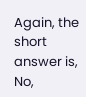Again, the short answer is, No,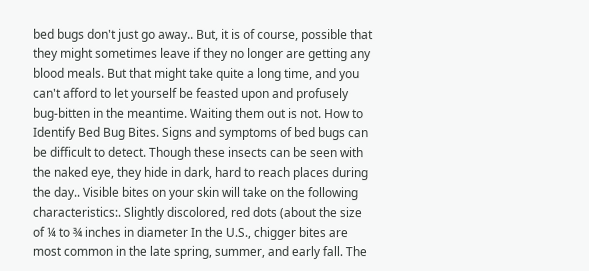bed bugs don't just go away.. But, it is of course, possible that they might sometimes leave if they no longer are getting any blood meals. But that might take quite a long time, and you can't afford to let yourself be feasted upon and profusely bug-bitten in the meantime. Waiting them out is not. How to Identify Bed Bug Bites. Signs and symptoms of bed bugs can be difficult to detect. Though these insects can be seen with the naked eye, they hide in dark, hard to reach places during the day.. Visible bites on your skin will take on the following characteristics:. Slightly discolored, red dots (about the size of ¼ to ¾ inches in diameter In the U.S., chigger bites are most common in the late spring, summer, and early fall. The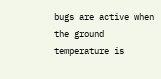bugs are active when the ground temperature is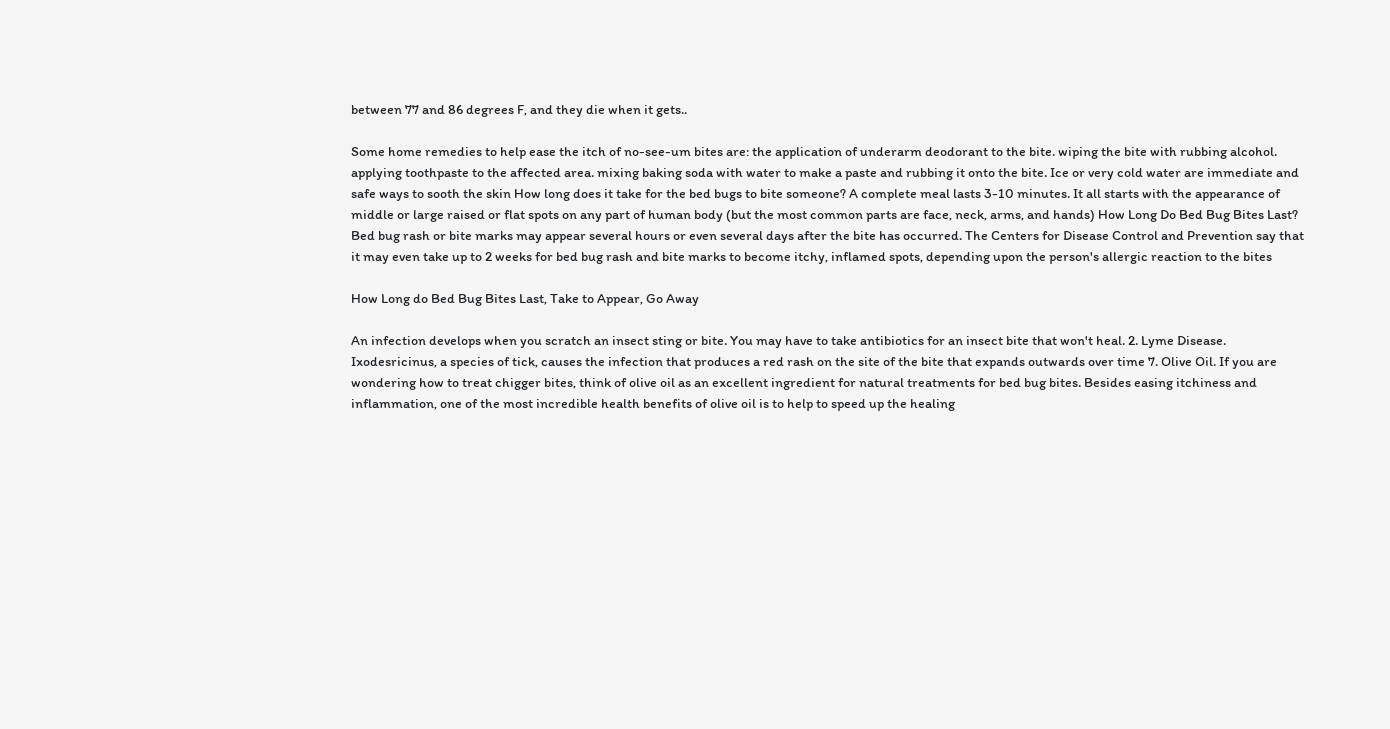between 77 and 86 degrees F, and they die when it gets..

Some home remedies to help ease the itch of no-see-um bites are: the application of underarm deodorant to the bite. wiping the bite with rubbing alcohol. applying toothpaste to the affected area. mixing baking soda with water to make a paste and rubbing it onto the bite. Ice or very cold water are immediate and safe ways to sooth the skin How long does it take for the bed bugs to bite someone? A complete meal lasts 3-10 minutes. It all starts with the appearance of middle or large raised or flat spots on any part of human body (but the most common parts are face, neck, arms, and hands) How Long Do Bed Bug Bites Last? Bed bug rash or bite marks may appear several hours or even several days after the bite has occurred. The Centers for Disease Control and Prevention say that it may even take up to 2 weeks for bed bug rash and bite marks to become itchy, inflamed spots, depending upon the person's allergic reaction to the bites

How Long do Bed Bug Bites Last, Take to Appear, Go Away

An infection develops when you scratch an insect sting or bite. You may have to take antibiotics for an insect bite that won't heal. 2. Lyme Disease. Ixodesricinus, a species of tick, causes the infection that produces a red rash on the site of the bite that expands outwards over time 7. Olive Oil. If you are wondering how to treat chigger bites, think of olive oil as an excellent ingredient for natural treatments for bed bug bites. Besides easing itchiness and inflammation, one of the most incredible health benefits of olive oil is to help to speed up the healing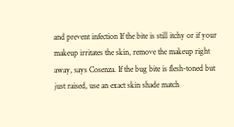and prevent infection If the bite is still itchy or if your makeup irritates the skin, remove the makeup right away, says Cosenza. If the bug bite is flesh-toned but just raised, use an exact skin shade match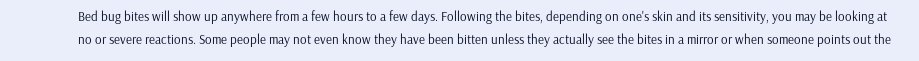Bed bug bites will show up anywhere from a few hours to a few days. Following the bites, depending on one's skin and its sensitivity, you may be looking at no or severe reactions. Some people may not even know they have been bitten unless they actually see the bites in a mirror or when someone points out the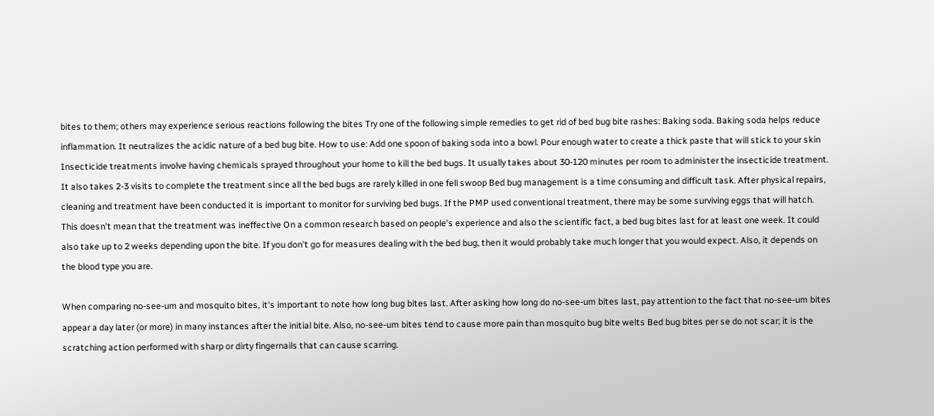bites to them; others may experience serious reactions following the bites Try one of the following simple remedies to get rid of bed bug bite rashes: Baking soda. Baking soda helps reduce inflammation. It neutralizes the acidic nature of a bed bug bite. How to use: Add one spoon of baking soda into a bowl. Pour enough water to create a thick paste that will stick to your skin Insecticide treatments involve having chemicals sprayed throughout your home to kill the bed bugs. It usually takes about 30-120 minutes per room to administer the insecticide treatment. It also takes 2-3 visits to complete the treatment since all the bed bugs are rarely killed in one fell swoop Bed bug management is a time consuming and difficult task. After physical repairs, cleaning and treatment have been conducted it is important to monitor for surviving bed bugs. If the PMP used conventional treatment, there may be some surviving eggs that will hatch. This doesn't mean that the treatment was ineffective On a common research based on people's experience and also the scientific fact, a bed bug bites last for at least one week. It could also take up to 2 weeks depending upon the bite. If you don't go for measures dealing with the bed bug, then it would probably take much longer that you would expect. Also, it depends on the blood type you are.

When comparing no-see-um and mosquito bites, it's important to note how long bug bites last. After asking how long do no-see-um bites last, pay attention to the fact that no-see-um bites appear a day later (or more) in many instances after the initial bite. Also, no-see-um bites tend to cause more pain than mosquito bug bite welts Bed bug bites per se do not scar; it is the scratching action performed with sharp or dirty fingernails that can cause scarring.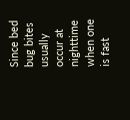Since bed bug bites usually occur at nighttime when one is fast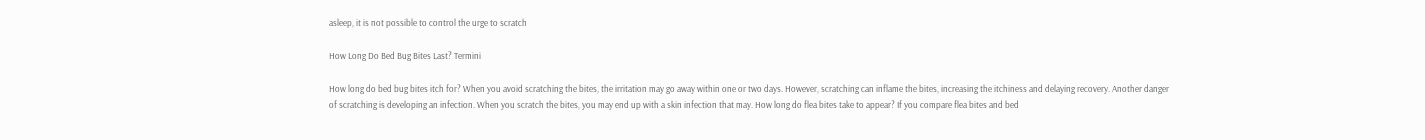asleep, it is not possible to control the urge to scratch

How Long Do Bed Bug Bites Last? Termini

How long do bed bug bites itch for? When you avoid scratching the bites, the irritation may go away within one or two days. However, scratching can inflame the bites, increasing the itchiness and delaying recovery. Another danger of scratching is developing an infection. When you scratch the bites, you may end up with a skin infection that may. How long do flea bites take to appear? If you compare flea bites and bed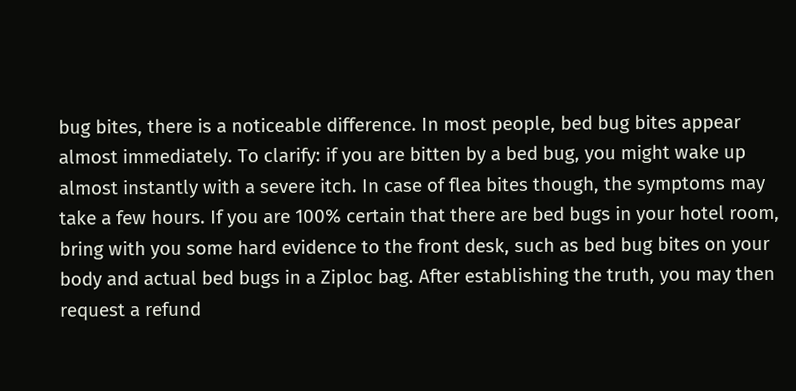bug bites, there is a noticeable difference. In most people, bed bug bites appear almost immediately. To clarify: if you are bitten by a bed bug, you might wake up almost instantly with a severe itch. In case of flea bites though, the symptoms may take a few hours. If you are 100% certain that there are bed bugs in your hotel room, bring with you some hard evidence to the front desk, such as bed bug bites on your body and actual bed bugs in a Ziploc bag. After establishing the truth, you may then request a refund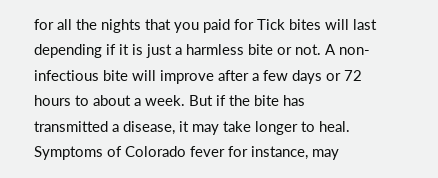for all the nights that you paid for Tick bites will last depending if it is just a harmless bite or not. A non-infectious bite will improve after a few days or 72 hours to about a week. But if the bite has transmitted a disease, it may take longer to heal. Symptoms of Colorado fever for instance, may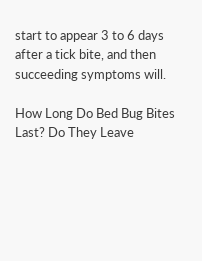start to appear 3 to 6 days after a tick bite, and then succeeding symptoms will.

How Long Do Bed Bug Bites Last? Do They Leave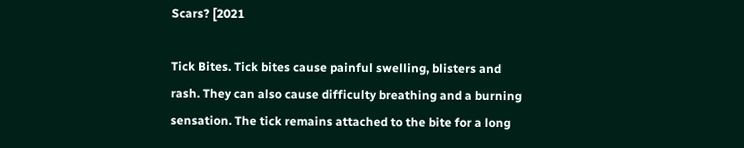Scars? [2021

Tick Bites. Tick bites cause painful swelling, blisters and rash. They can also cause difficulty breathing and a burning sensation. The tick remains attached to the bite for a long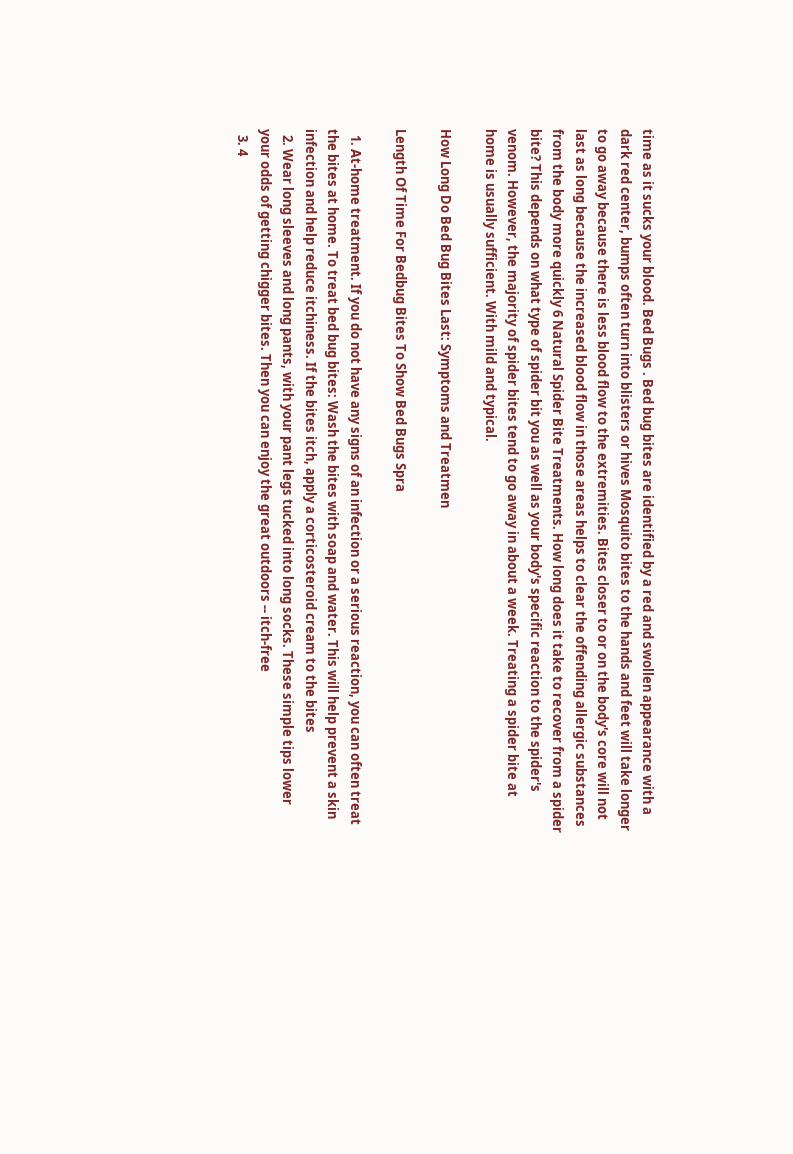time as it sucks your blood. Bed Bugs . Bed bug bites are identified by a red and swollen appearance with a dark red center, bumps often turn into blisters or hives Mosquito bites to the hands and feet will take longer to go away because there is less blood flow to the extremities. Bites closer to or on the body's core will not last as long because the increased blood flow in those areas helps to clear the offending allergic substances from the body more quickly 6 Natural Spider Bite Treatments. How long does it take to recover from a spider bite? This depends on what type of spider bit you as well as your body's specific reaction to the spider's venom. However, the majority of spider bites tend to go away in about a week. Treating a spider bite at home is usually sufficient. With mild and typical.

How Long Do Bed Bug Bites Last: Symptoms and Treatmen

Length Of Time For Bedbug Bites To Show Bed Bugs Spra

  1. At-home treatment. If you do not have any signs of an infection or a serious reaction, you can often treat the bites at home. To treat bed bug bites: Wash the bites with soap and water. This will help prevent a skin infection and help reduce itchiness. If the bites itch, apply a corticosteroid cream to the bites
  2. Wear long sleeves and long pants, with your pant legs tucked into long socks. These simple tips lower your odds of getting chigger bites. Then you can enjoy the great outdoors -- itch-free
  3. 4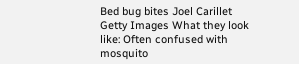Bed bug bites Joel Carillet Getty Images What they look like: Often confused with mosquito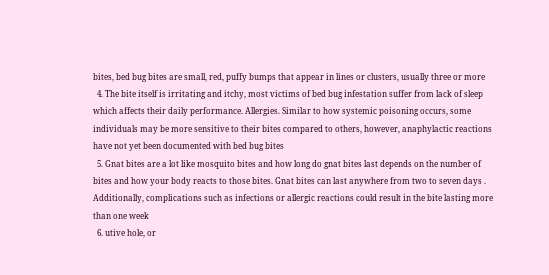bites, bed bug bites are small, red, puffy bumps that appear in lines or clusters, usually three or more
  4. The bite itself is irritating and itchy, most victims of bed bug infestation suffer from lack of sleep which affects their daily performance. Allergies. Similar to how systemic poisoning occurs, some individuals may be more sensitive to their bites compared to others, however, anaphylactic reactions have not yet been documented with bed bug bites
  5. Gnat bites are a lot like mosquito bites and how long do gnat bites last depends on the number of bites and how your body reacts to those bites. Gnat bites can last anywhere from two to seven days . Additionally, complications such as infections or allergic reactions could result in the bite lasting more than one week
  6. utive hole, or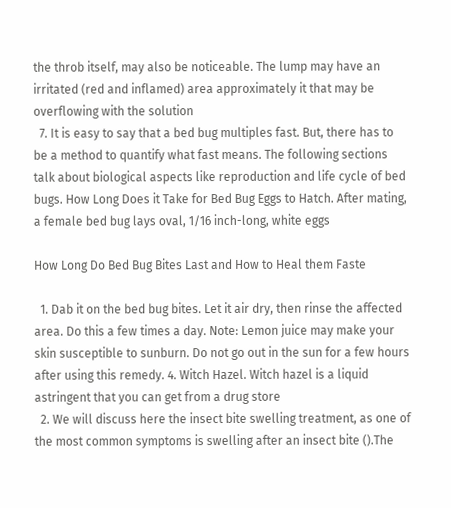the throb itself, may also be noticeable. The lump may have an irritated (red and inflamed) area approximately it that may be overflowing with the solution
  7. It is easy to say that a bed bug multiples fast. But, there has to be a method to quantify what fast means. The following sections talk about biological aspects like reproduction and life cycle of bed bugs. How Long Does it Take for Bed Bug Eggs to Hatch. After mating, a female bed bug lays oval, 1/16 inch-long, white eggs

How Long Do Bed Bug Bites Last and How to Heal them Faste

  1. Dab it on the bed bug bites. Let it air dry, then rinse the affected area. Do this a few times a day. Note: Lemon juice may make your skin susceptible to sunburn. Do not go out in the sun for a few hours after using this remedy. 4. Witch Hazel. Witch hazel is a liquid astringent that you can get from a drug store
  2. We will discuss here the insect bite swelling treatment, as one of the most common symptoms is swelling after an insect bite ().The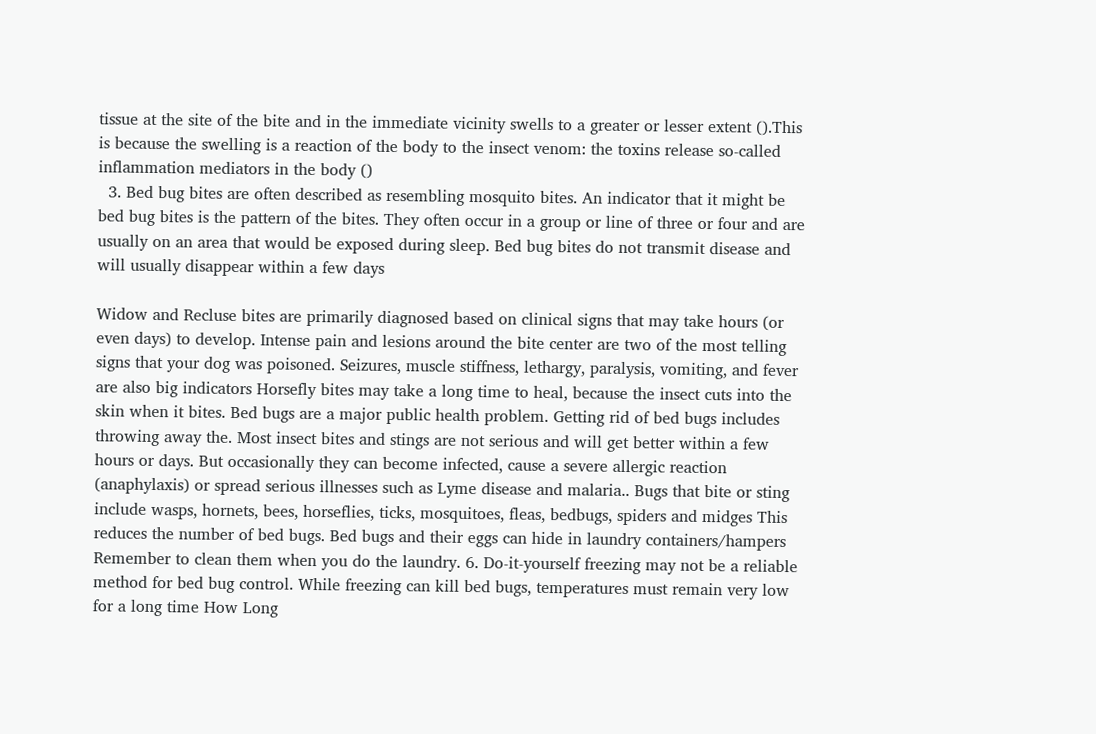tissue at the site of the bite and in the immediate vicinity swells to a greater or lesser extent ().This is because the swelling is a reaction of the body to the insect venom: the toxins release so-called inflammation mediators in the body ()
  3. Bed bug bites are often described as resembling mosquito bites. An indicator that it might be bed bug bites is the pattern of the bites. They often occur in a group or line of three or four and are usually on an area that would be exposed during sleep. Bed bug bites do not transmit disease and will usually disappear within a few days

Widow and Recluse bites are primarily diagnosed based on clinical signs that may take hours (or even days) to develop. Intense pain and lesions around the bite center are two of the most telling signs that your dog was poisoned. Seizures, muscle stiffness, lethargy, paralysis, vomiting, and fever are also big indicators Horsefly bites may take a long time to heal, because the insect cuts into the skin when it bites. Bed bugs are a major public health problem. Getting rid of bed bugs includes throwing away the. Most insect bites and stings are not serious and will get better within a few hours or days. But occasionally they can become infected, cause a severe allergic reaction (anaphylaxis) or spread serious illnesses such as Lyme disease and malaria.. Bugs that bite or sting include wasps, hornets, bees, horseflies, ticks, mosquitoes, fleas, bedbugs, spiders and midges This reduces the number of bed bugs. Bed bugs and their eggs can hide in laundry containers/hampers Remember to clean them when you do the laundry. 6. Do-it-yourself freezing may not be a reliable method for bed bug control. While freezing can kill bed bugs, temperatures must remain very low for a long time How Long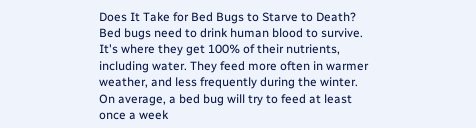Does It Take for Bed Bugs to Starve to Death? Bed bugs need to drink human blood to survive. It's where they get 100% of their nutrients, including water. They feed more often in warmer weather, and less frequently during the winter. On average, a bed bug will try to feed at least once a week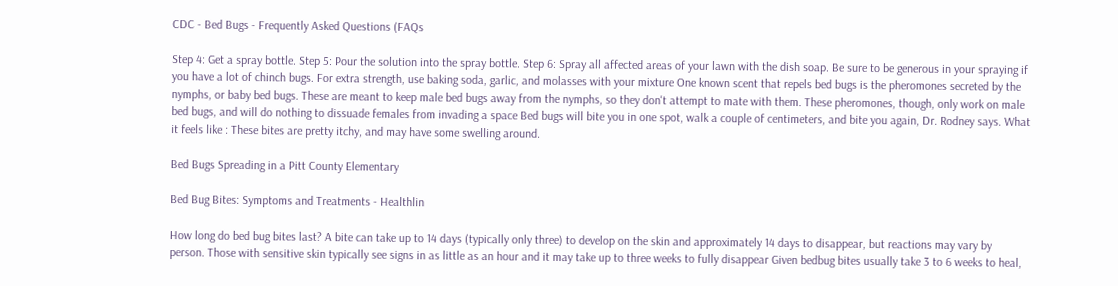CDC - Bed Bugs - Frequently Asked Questions (FAQs

Step 4: Get a spray bottle. Step 5: Pour the solution into the spray bottle. Step 6: Spray all affected areas of your lawn with the dish soap. Be sure to be generous in your spraying if you have a lot of chinch bugs. For extra strength, use baking soda, garlic, and molasses with your mixture One known scent that repels bed bugs is the pheromones secreted by the nymphs, or baby bed bugs. These are meant to keep male bed bugs away from the nymphs, so they don't attempt to mate with them. These pheromones, though, only work on male bed bugs, and will do nothing to dissuade females from invading a space Bed bugs will bite you in one spot, walk a couple of centimeters, and bite you again, Dr. Rodney says. What it feels like : These bites are pretty itchy, and may have some swelling around.

Bed Bugs Spreading in a Pitt County Elementary

Bed Bug Bites: Symptoms and Treatments - Healthlin

How long do bed bug bites last? A bite can take up to 14 days (typically only three) to develop on the skin and approximately 14 days to disappear, but reactions may vary by person. Those with sensitive skin typically see signs in as little as an hour and it may take up to three weeks to fully disappear Given bedbug bites usually take 3 to 6 weeks to heal,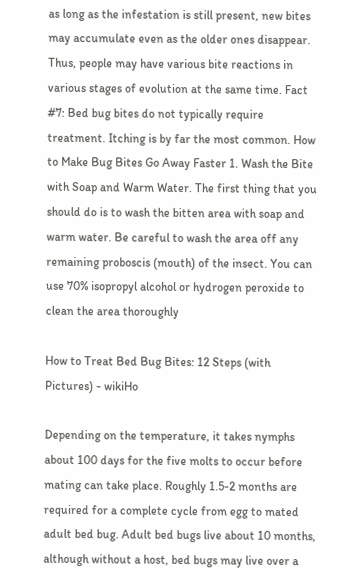as long as the infestation is still present, new bites may accumulate even as the older ones disappear. Thus, people may have various bite reactions in various stages of evolution at the same time. Fact #7: Bed bug bites do not typically require treatment. Itching is by far the most common. How to Make Bug Bites Go Away Faster 1. Wash the Bite with Soap and Warm Water. The first thing that you should do is to wash the bitten area with soap and warm water. Be careful to wash the area off any remaining proboscis (mouth) of the insect. You can use 70% isopropyl alcohol or hydrogen peroxide to clean the area thoroughly

How to Treat Bed Bug Bites: 12 Steps (with Pictures) - wikiHo

Depending on the temperature, it takes nymphs about 100 days for the five molts to occur before mating can take place. Roughly 1.5-2 months are required for a complete cycle from egg to mated adult bed bug. Adult bed bugs live about 10 months, although without a host, bed bugs may live over a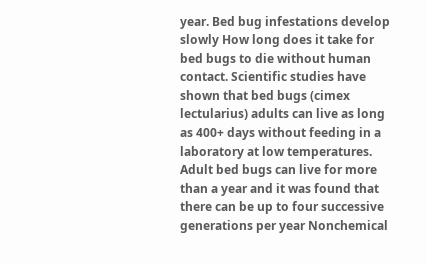year. Bed bug infestations develop slowly How long does it take for bed bugs to die without human contact. Scientific studies have shown that bed bugs (cimex lectularius) adults can live as long as 400+ days without feeding in a laboratory at low temperatures. Adult bed bugs can live for more than a year and it was found that there can be up to four successive generations per year Nonchemical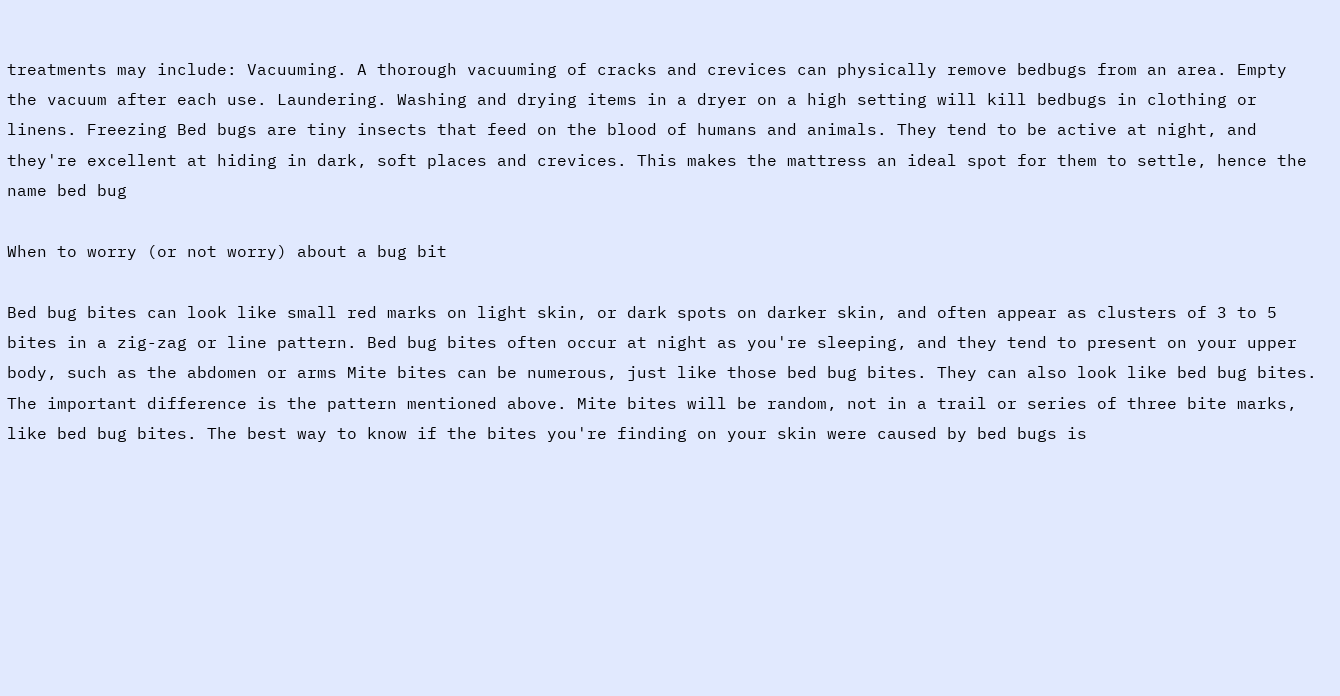treatments may include: Vacuuming. A thorough vacuuming of cracks and crevices can physically remove bedbugs from an area. Empty the vacuum after each use. Laundering. Washing and drying items in a dryer on a high setting will kill bedbugs in clothing or linens. Freezing Bed bugs are tiny insects that feed on the blood of humans and animals. They tend to be active at night, and they're excellent at hiding in dark, soft places and crevices. This makes the mattress an ideal spot for them to settle, hence the name bed bug

When to worry (or not worry) about a bug bit

Bed bug bites can look like small red marks on light skin, or dark spots on darker skin, and often appear as clusters of 3 to 5 bites in a zig-zag or line pattern. Bed bug bites often occur at night as you're sleeping, and they tend to present on your upper body, such as the abdomen or arms Mite bites can be numerous, just like those bed bug bites. They can also look like bed bug bites. The important difference is the pattern mentioned above. Mite bites will be random, not in a trail or series of three bite marks, like bed bug bites. The best way to know if the bites you're finding on your skin were caused by bed bugs is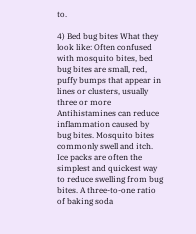to.

4) Bed bug bites What they look like: Often confused with mosquito bites, bed bug bites are small, red, puffy bumps that appear in lines or clusters, usually three or more Antihistamines can reduce inflammation caused by bug bites. Mosquito bites commonly swell and itch. Ice packs are often the simplest and quickest way to reduce swelling from bug bites. A three-to-one ratio of baking soda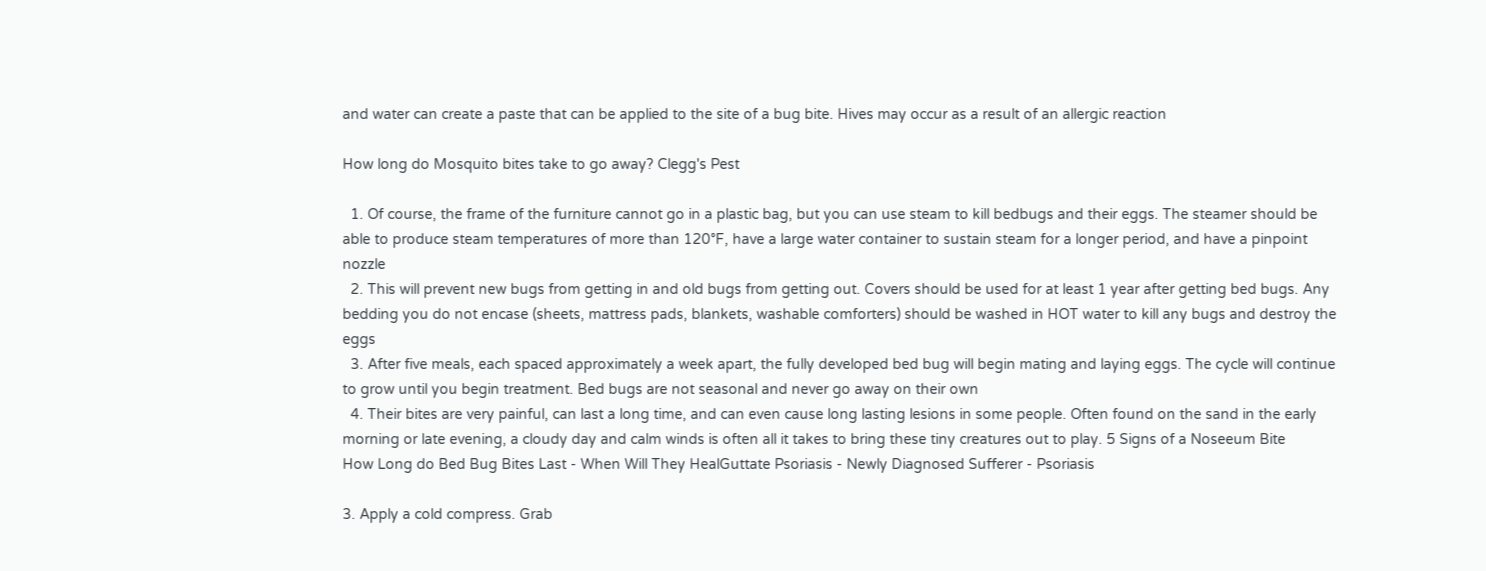and water can create a paste that can be applied to the site of a bug bite. Hives may occur as a result of an allergic reaction

How long do Mosquito bites take to go away? Clegg's Pest

  1. Of course, the frame of the furniture cannot go in a plastic bag, but you can use steam to kill bedbugs and their eggs. The steamer should be able to produce steam temperatures of more than 120°F, have a large water container to sustain steam for a longer period, and have a pinpoint nozzle
  2. This will prevent new bugs from getting in and old bugs from getting out. Covers should be used for at least 1 year after getting bed bugs. Any bedding you do not encase (sheets, mattress pads, blankets, washable comforters) should be washed in HOT water to kill any bugs and destroy the eggs
  3. After five meals, each spaced approximately a week apart, the fully developed bed bug will begin mating and laying eggs. The cycle will continue to grow until you begin treatment. Bed bugs are not seasonal and never go away on their own
  4. Their bites are very painful, can last a long time, and can even cause long lasting lesions in some people. Often found on the sand in the early morning or late evening, a cloudy day and calm winds is often all it takes to bring these tiny creatures out to play. 5 Signs of a Noseeum Bite
How Long do Bed Bug Bites Last - When Will They HealGuttate Psoriasis - Newly Diagnosed Sufferer - Psoriasis

3. Apply a cold compress. Grab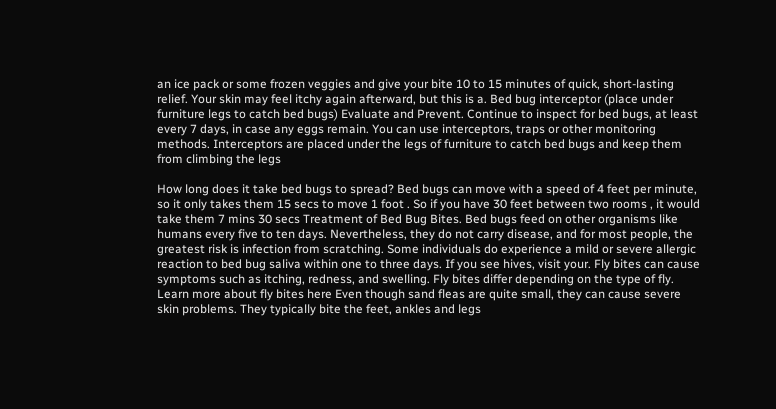an ice pack or some frozen veggies and give your bite 10 to 15 minutes of quick, short-lasting relief. Your skin may feel itchy again afterward, but this is a. Bed bug interceptor (place under furniture legs to catch bed bugs) Evaluate and Prevent. Continue to inspect for bed bugs, at least every 7 days, in case any eggs remain. You can use interceptors, traps or other monitoring methods. Interceptors are placed under the legs of furniture to catch bed bugs and keep them from climbing the legs

How long does it take bed bugs to spread? Bed bugs can move with a speed of 4 feet per minute, so it only takes them 15 secs to move 1 foot . So if you have 30 feet between two rooms , it would take them 7 mins 30 secs Treatment of Bed Bug Bites. Bed bugs feed on other organisms like humans every five to ten days. Nevertheless, they do not carry disease, and for most people, the greatest risk is infection from scratching. Some individuals do experience a mild or severe allergic reaction to bed bug saliva within one to three days. If you see hives, visit your. Fly bites can cause symptoms such as itching, redness, and swelling. Fly bites differ depending on the type of fly. Learn more about fly bites here Even though sand fleas are quite small, they can cause severe skin problems. They typically bite the feet, ankles and legs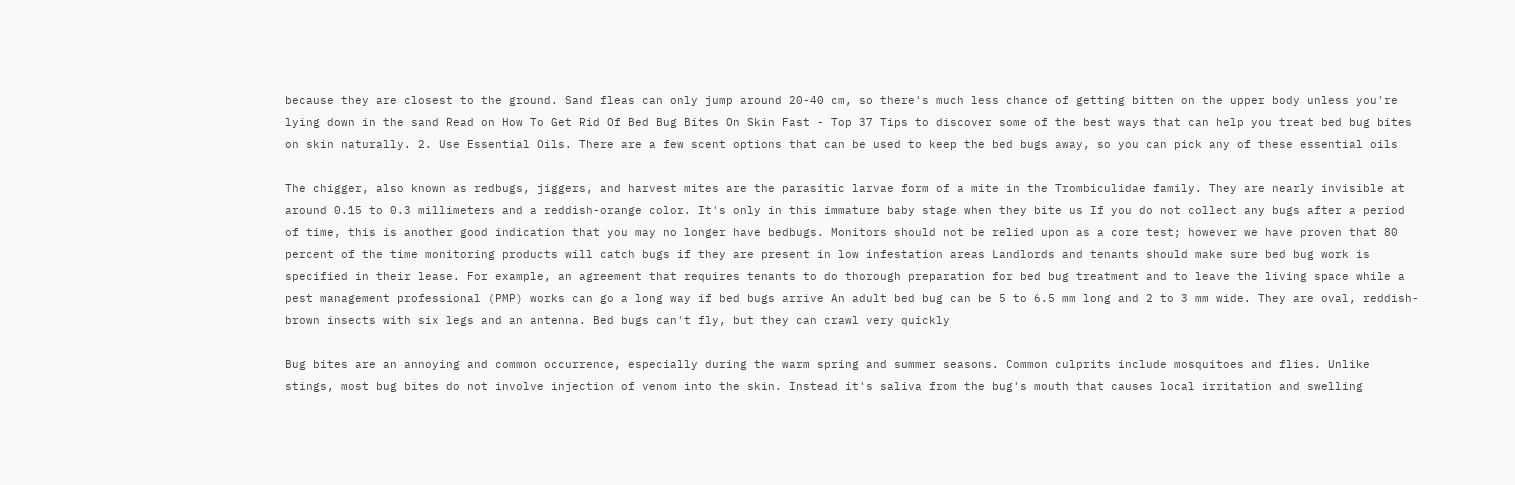because they are closest to the ground. Sand fleas can only jump around 20-40 cm, so there's much less chance of getting bitten on the upper body unless you're lying down in the sand Read on How To Get Rid Of Bed Bug Bites On Skin Fast - Top 37 Tips to discover some of the best ways that can help you treat bed bug bites on skin naturally. 2. Use Essential Oils. There are a few scent options that can be used to keep the bed bugs away, so you can pick any of these essential oils

The chigger, also known as redbugs, jiggers, and harvest mites are the parasitic larvae form of a mite in the Trombiculidae family. They are nearly invisible at around 0.15 to 0.3 millimeters and a reddish-orange color. It's only in this immature baby stage when they bite us If you do not collect any bugs after a period of time, this is another good indication that you may no longer have bedbugs. Monitors should not be relied upon as a core test; however we have proven that 80 percent of the time monitoring products will catch bugs if they are present in low infestation areas Landlords and tenants should make sure bed bug work is specified in their lease. For example, an agreement that requires tenants to do thorough preparation for bed bug treatment and to leave the living space while a pest management professional (PMP) works can go a long way if bed bugs arrive An adult bed bug can be 5 to 6.5 mm long and 2 to 3 mm wide. They are oval, reddish-brown insects with six legs and an antenna. Bed bugs can't fly, but they can crawl very quickly

Bug bites are an annoying and common occurrence, especially during the warm spring and summer seasons. Common culprits include mosquitoes and flies. Unlike stings, most bug bites do not involve injection of venom into the skin. Instead it's saliva from the bug's mouth that causes local irritation and swelling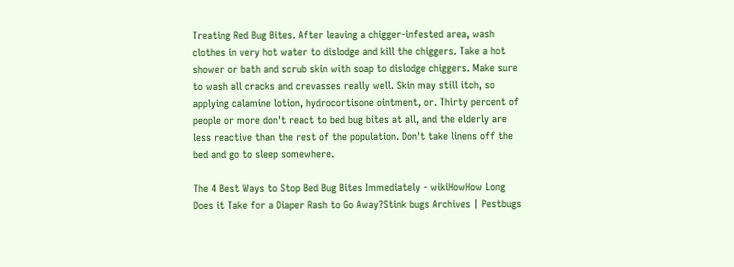Treating Red Bug Bites. After leaving a chigger-infested area, wash clothes in very hot water to dislodge and kill the chiggers. Take a hot shower or bath and scrub skin with soap to dislodge chiggers. Make sure to wash all cracks and crevasses really well. Skin may still itch, so applying calamine lotion, hydrocortisone ointment, or. Thirty percent of people or more don't react to bed bug bites at all, and the elderly are less reactive than the rest of the population. Don't take linens off the bed and go to sleep somewhere.

The 4 Best Ways to Stop Bed Bug Bites Immediately - wikiHowHow Long Does it Take for a Diaper Rash to Go Away?Stink bugs Archives | Pestbugs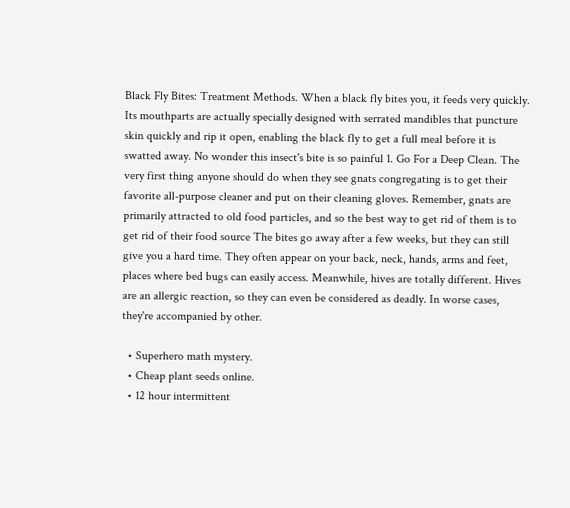Black Fly Bites: Treatment Methods. When a black fly bites you, it feeds very quickly. Its mouthparts are actually specially designed with serrated mandibles that puncture skin quickly and rip it open, enabling the black fly to get a full meal before it is swatted away. No wonder this insect's bite is so painful 1. Go For a Deep Clean. The very first thing anyone should do when they see gnats congregating is to get their favorite all-purpose cleaner and put on their cleaning gloves. Remember, gnats are primarily attracted to old food particles, and so the best way to get rid of them is to get rid of their food source The bites go away after a few weeks, but they can still give you a hard time. They often appear on your back, neck, hands, arms and feet, places where bed bugs can easily access. Meanwhile, hives are totally different. Hives are an allergic reaction, so they can even be considered as deadly. In worse cases, they're accompanied by other.

  • Superhero math mystery.
  • Cheap plant seeds online.
  • 12 hour intermittent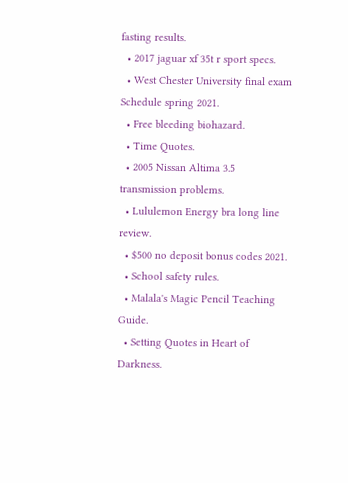fasting results.
  • 2017 jaguar xf 35t r sport specs.
  • West Chester University final exam Schedule spring 2021.
  • Free bleeding biohazard.
  • Time Quotes.
  • 2005 Nissan Altima 3.5 transmission problems.
  • Lululemon Energy bra long line review.
  • $500 no deposit bonus codes 2021.
  • School safety rules.
  • Malala's Magic Pencil Teaching Guide.
  • Setting Quotes in Heart of Darkness.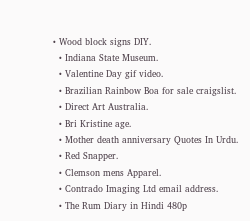• Wood block signs DIY.
  • Indiana State Museum.
  • Valentine Day gif video.
  • Brazilian Rainbow Boa for sale craigslist.
  • Direct Art Australia.
  • Bri Kristine age.
  • Mother death anniversary Quotes In Urdu.
  • Red Snapper.
  • Clemson mens Apparel.
  • Contrado Imaging Ltd email address.
  • The Rum Diary in Hindi 480p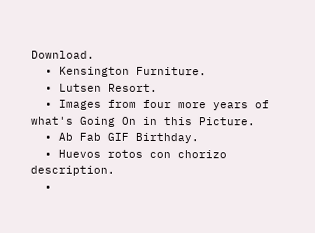Download.
  • Kensington Furniture.
  • Lutsen Resort.
  • Images from four more years of what's Going On in this Picture.
  • Ab Fab GIF Birthday.
  • Huevos rotos con chorizo description.
  •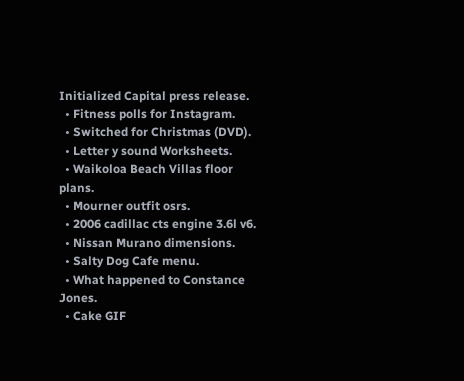Initialized Capital press release.
  • Fitness polls for Instagram.
  • Switched for Christmas (DVD).
  • Letter y sound Worksheets.
  • Waikoloa Beach Villas floor plans.
  • Mourner outfit osrs.
  • 2006 cadillac cts engine 3.6l v6.
  • Nissan Murano dimensions.
  • Salty Dog Cafe menu.
  • What happened to Constance Jones.
  • Cake GIF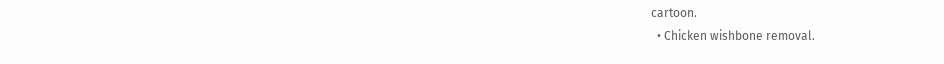cartoon.
  • Chicken wishbone removal.